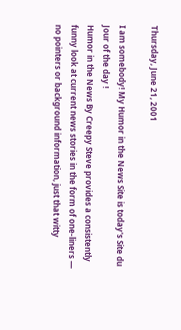Thursday, June 21, 2001

I am somebody! My Humor in the News Site is today's Site du Jour of the day !
Humor in the News By Creepy Steve provides a consistently funny look at current news stories in the form of one-liners — no pointers or background information, just that witty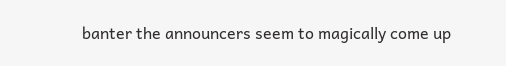banter the announcers seem to magically come up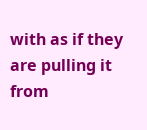with as if they are pulling it from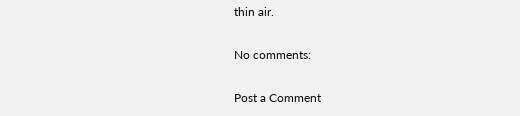thin air.

No comments:

Post a Comment